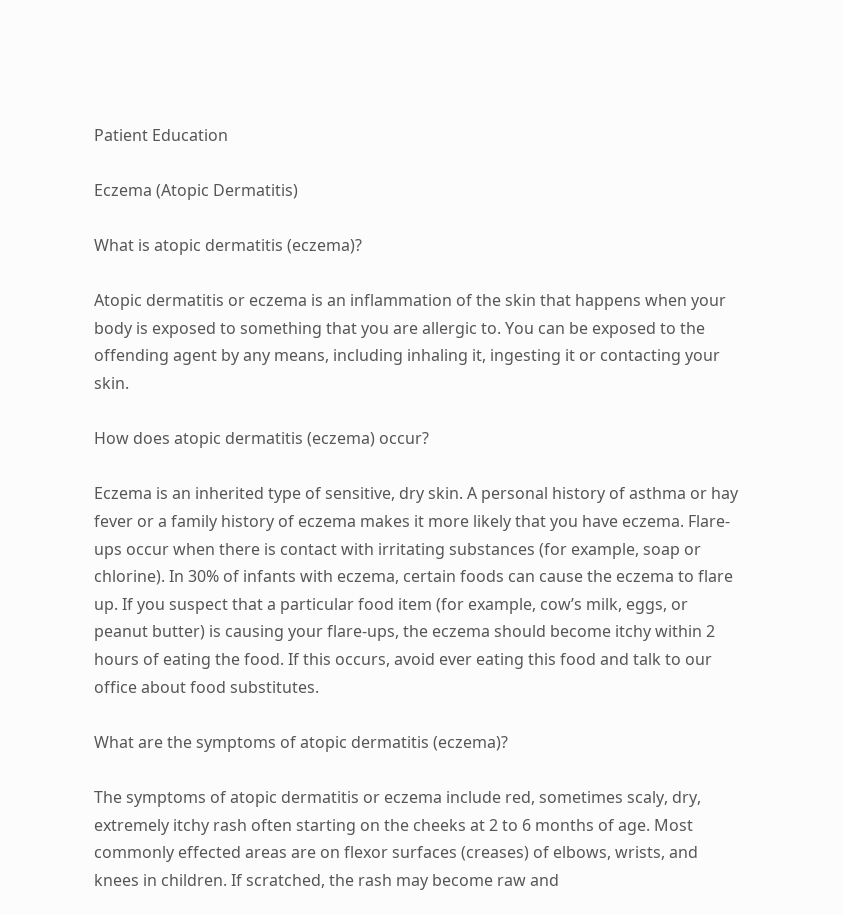Patient Education

Eczema (Atopic Dermatitis)

What is atopic dermatitis (eczema)?

Atopic dermatitis or eczema is an inflammation of the skin that happens when your body is exposed to something that you are allergic to. You can be exposed to the offending agent by any means, including inhaling it, ingesting it or contacting your skin.

How does atopic dermatitis (eczema) occur?

Eczema is an inherited type of sensitive, dry skin. A personal history of asthma or hay fever or a family history of eczema makes it more likely that you have eczema. Flare-ups occur when there is contact with irritating substances (for example, soap or chlorine). In 30% of infants with eczema, certain foods can cause the eczema to flare up. If you suspect that a particular food item (for example, cow’s milk, eggs, or peanut butter) is causing your flare-ups, the eczema should become itchy within 2 hours of eating the food. If this occurs, avoid ever eating this food and talk to our office about food substitutes.

What are the symptoms of atopic dermatitis (eczema)?

The symptoms of atopic dermatitis or eczema include red, sometimes scaly, dry, extremely itchy rash often starting on the cheeks at 2 to 6 months of age. Most commonly effected areas are on flexor surfaces (creases) of elbows, wrists, and knees in children. If scratched, the rash may become raw and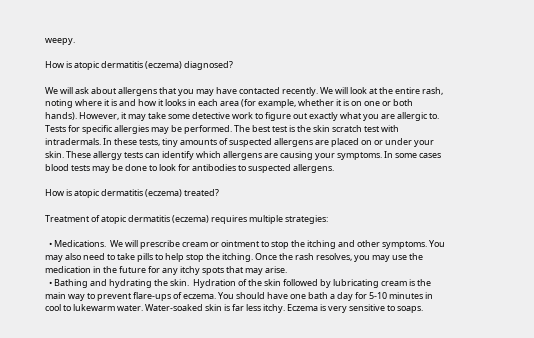weepy.

How is atopic dermatitis (eczema) diagnosed?

We will ask about allergens that you may have contacted recently. We will look at the entire rash, noting where it is and how it looks in each area (for example, whether it is on one or both hands). However, it may take some detective work to figure out exactly what you are allergic to. Tests for specific allergies may be performed. The best test is the skin scratch test with intradermals. In these tests, tiny amounts of suspected allergens are placed on or under your skin. These allergy tests can identify which allergens are causing your symptoms. In some cases blood tests may be done to look for antibodies to suspected allergens.

How is atopic dermatitis (eczema) treated?

Treatment of atopic dermatitis (eczema) requires multiple strategies:

  • Medications.  We will prescribe cream or ointment to stop the itching and other symptoms. You may also need to take pills to help stop the itching. Once the rash resolves, you may use the medication in the future for any itchy spots that may arise.
  • Bathing and hydrating the skin.  Hydration of the skin followed by lubricating cream is the main way to prevent flare-ups of eczema. You should have one bath a day for 5-10 minutes in cool to lukewarm water. Water-soaked skin is far less itchy. Eczema is very sensitive to soaps.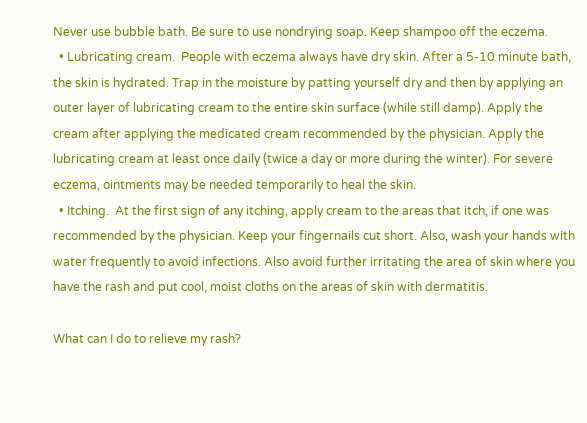Never use bubble bath. Be sure to use nondrying soap. Keep shampoo off the eczema.
  • Lubricating cream.  People with eczema always have dry skin. After a 5-10 minute bath, the skin is hydrated. Trap in the moisture by patting yourself dry and then by applying an outer layer of lubricating cream to the entire skin surface (while still damp). Apply the cream after applying the medicated cream recommended by the physician. Apply the lubricating cream at least once daily (twice a day or more during the winter). For severe eczema, ointments may be needed temporarily to heal the skin.
  • Itching.  At the first sign of any itching, apply cream to the areas that itch, if one was recommended by the physician. Keep your fingernails cut short. Also, wash your hands with water frequently to avoid infections. Also avoid further irritating the area of skin where you have the rash and put cool, moist cloths on the areas of skin with dermatitis.

What can I do to relieve my rash?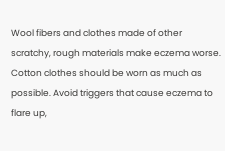Wool fibers and clothes made of other scratchy, rough materials make eczema worse. Cotton clothes should be worn as much as possible. Avoid triggers that cause eczema to flare up,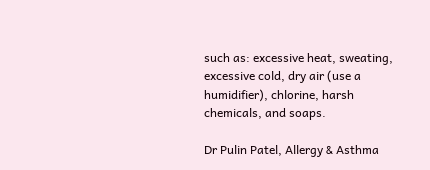such as: excessive heat, sweating, excessive cold, dry air (use a humidifier), chlorine, harsh chemicals, and soaps.

Dr Pulin Patel, Allergy & Asthma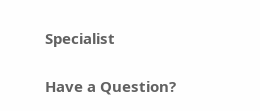Specialist

Have a Question?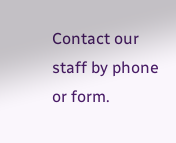Contact our staff by phone or form.